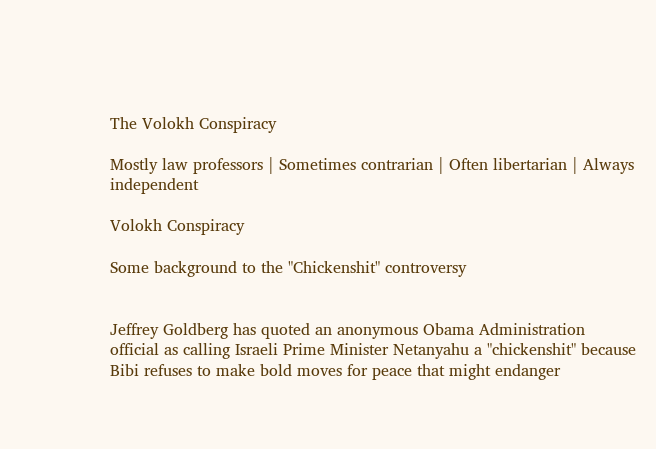The Volokh Conspiracy

Mostly law professors | Sometimes contrarian | Often libertarian | Always independent

Volokh Conspiracy

Some background to the "Chickenshit" controversy


Jeffrey Goldberg has quoted an anonymous Obama Administration official as calling Israeli Prime Minister Netanyahu a "chickenshit" because Bibi refuses to make bold moves for peace that might endanger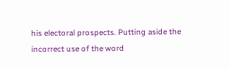his electoral prospects. Putting aside the incorrect use of the word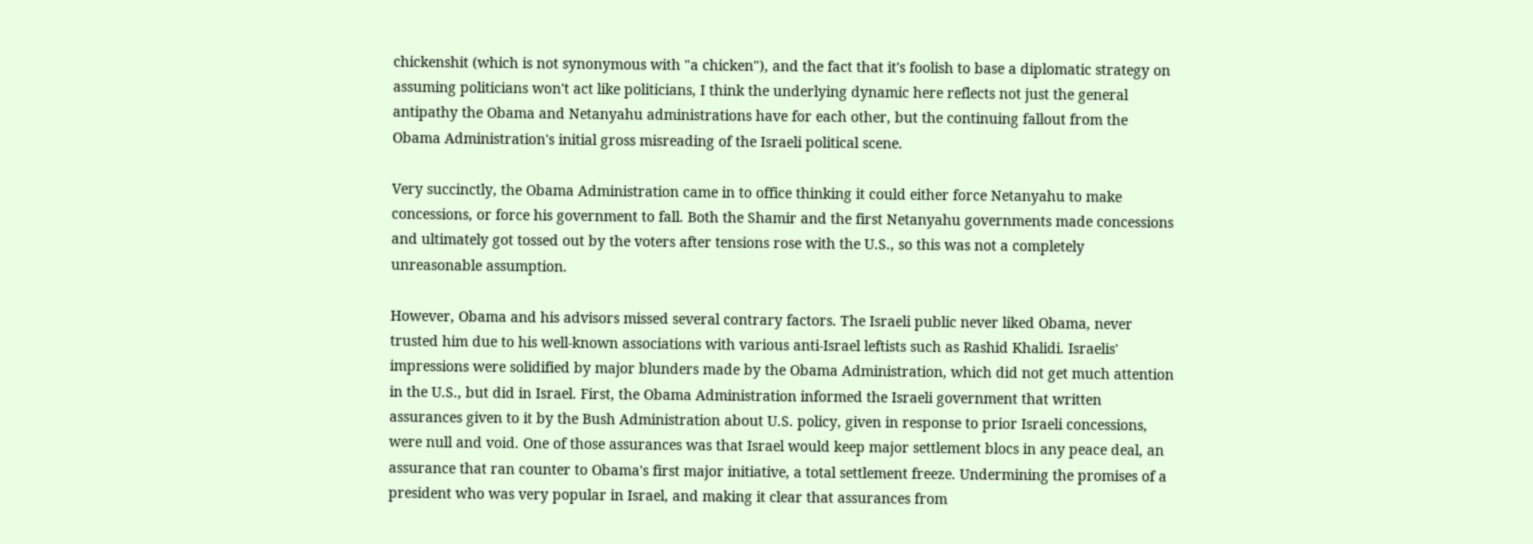chickenshit (which is not synonymous with "a chicken"), and the fact that it's foolish to base a diplomatic strategy on assuming politicians won't act like politicians, I think the underlying dynamic here reflects not just the general antipathy the Obama and Netanyahu administrations have for each other, but the continuing fallout from the Obama Administration's initial gross misreading of the Israeli political scene.

Very succinctly, the Obama Administration came in to office thinking it could either force Netanyahu to make concessions, or force his government to fall. Both the Shamir and the first Netanyahu governments made concessions and ultimately got tossed out by the voters after tensions rose with the U.S., so this was not a completely unreasonable assumption.

However, Obama and his advisors missed several contrary factors. The Israeli public never liked Obama, never trusted him due to his well-known associations with various anti-Israel leftists such as Rashid Khalidi. Israelis' impressions were solidified by major blunders made by the Obama Administration, which did not get much attention in the U.S., but did in Israel. First, the Obama Administration informed the Israeli government that written assurances given to it by the Bush Administration about U.S. policy, given in response to prior Israeli concessions, were null and void. One of those assurances was that Israel would keep major settlement blocs in any peace deal, an assurance that ran counter to Obama's first major initiative, a total settlement freeze. Undermining the promises of a president who was very popular in Israel, and making it clear that assurances from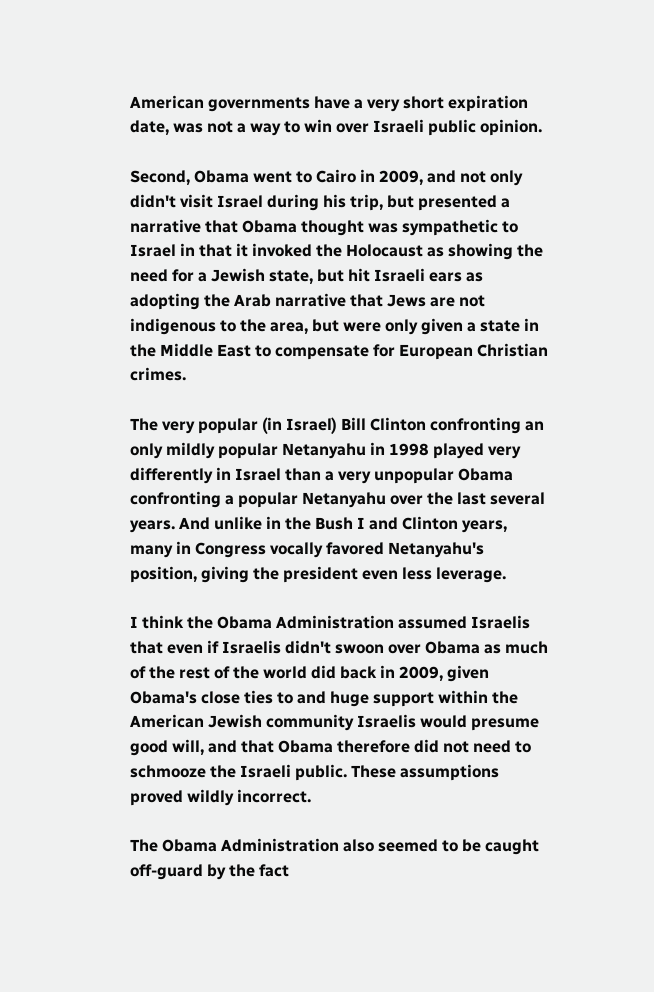American governments have a very short expiration date, was not a way to win over Israeli public opinion.

Second, Obama went to Cairo in 2009, and not only didn't visit Israel during his trip, but presented a narrative that Obama thought was sympathetic to Israel in that it invoked the Holocaust as showing the need for a Jewish state, but hit Israeli ears as adopting the Arab narrative that Jews are not indigenous to the area, but were only given a state in the Middle East to compensate for European Christian crimes.

The very popular (in Israel) Bill Clinton confronting an only mildly popular Netanyahu in 1998 played very differently in Israel than a very unpopular Obama confronting a popular Netanyahu over the last several years. And unlike in the Bush I and Clinton years, many in Congress vocally favored Netanyahu's position, giving the president even less leverage.

I think the Obama Administration assumed Israelis that even if Israelis didn't swoon over Obama as much of the rest of the world did back in 2009, given Obama's close ties to and huge support within the American Jewish community Israelis would presume good will, and that Obama therefore did not need to schmooze the Israeli public. These assumptions proved wildly incorrect.

The Obama Administration also seemed to be caught off-guard by the fact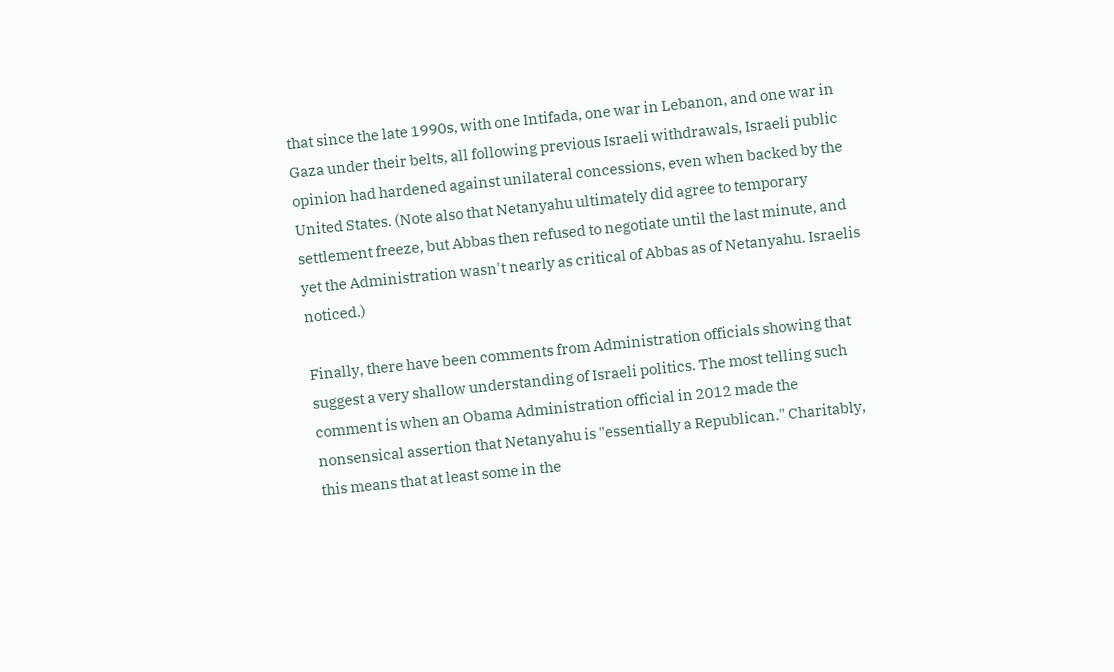that since the late 1990s, with one Intifada, one war in Lebanon, and one war in Gaza under their belts, all following previous Israeli withdrawals, Israeli public opinion had hardened against unilateral concessions, even when backed by the United States. (Note also that Netanyahu ultimately did agree to temporary settlement freeze, but Abbas then refused to negotiate until the last minute, and yet the Administration wasn't nearly as critical of Abbas as of Netanyahu. Israelis noticed.)

Finally, there have been comments from Administration officials showing that suggest a very shallow understanding of Israeli politics. The most telling such comment is when an Obama Administration official in 2012 made the nonsensical assertion that Netanyahu is "essentially a Republican." Charitably, this means that at least some in the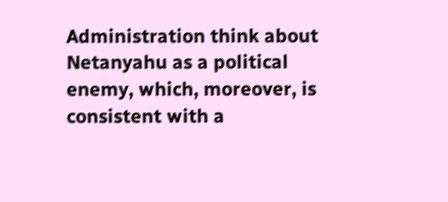Administration think about Netanyahu as a political enemy, which, moreover, is consistent with a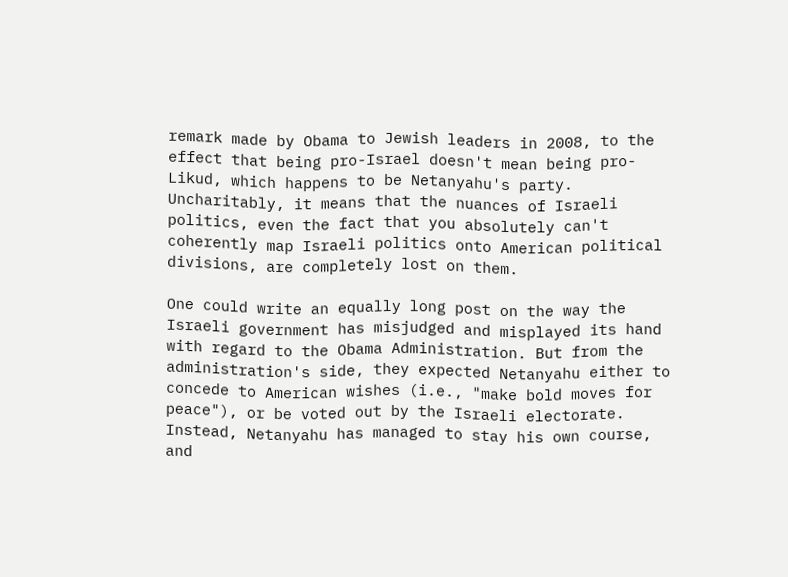remark made by Obama to Jewish leaders in 2008, to the effect that being pro-Israel doesn't mean being pro-Likud, which happens to be Netanyahu's party. Uncharitably, it means that the nuances of Israeli politics, even the fact that you absolutely can't coherently map Israeli politics onto American political divisions, are completely lost on them.

One could write an equally long post on the way the Israeli government has misjudged and misplayed its hand with regard to the Obama Administration. But from the administration's side, they expected Netanyahu either to concede to American wishes (i.e., "make bold moves for peace"), or be voted out by the Israeli electorate. Instead, Netanyahu has managed to stay his own course, and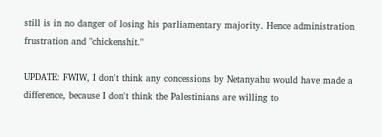still is in no danger of losing his parliamentary majority. Hence administration frustration and "chickenshit."

UPDATE: FWIW, I don't think any concessions by Netanyahu would have made a difference, because I don't think the Palestinians are willing to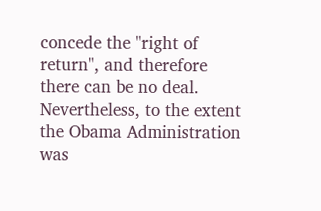concede the "right of return", and therefore there can be no deal. Nevertheless, to the extent the Obama Administration was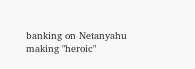banking on Netanyahu making "heroic"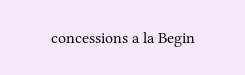concessions a la Begin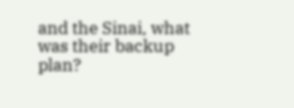and the Sinai, what was their backup plan?